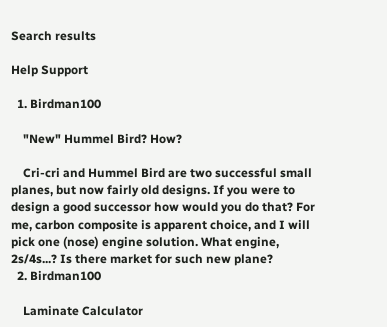Search results

Help Support

  1. Birdman100

    "New" Hummel Bird? How?

    Cri-cri and Hummel Bird are two successful small planes, but now fairly old designs. If you were to design a good successor how would you do that? For me, carbon composite is apparent choice, and I will pick one (nose) engine solution. What engine, 2s/4s...? Is there market for such new plane?
  2. Birdman100

    Laminate Calculator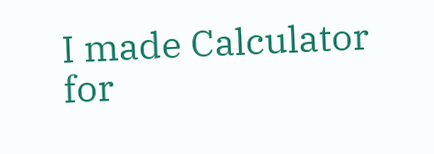I made Calculator for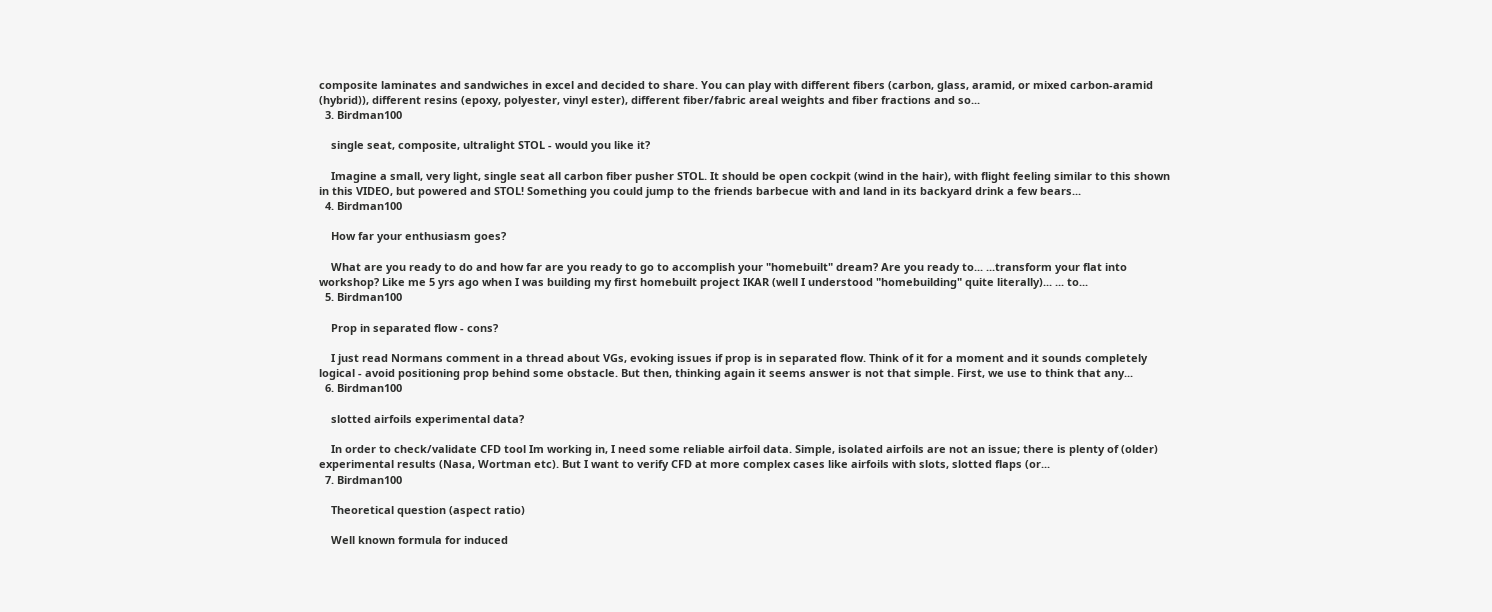composite laminates and sandwiches in excel and decided to share. You can play with different fibers (carbon, glass, aramid, or mixed carbon-aramid (hybrid)), different resins (epoxy, polyester, vinyl ester), different fiber/fabric areal weights and fiber fractions and so...
  3. Birdman100

    single seat, composite, ultralight STOL - would you like it?

    Imagine a small, very light, single seat all carbon fiber pusher STOL. It should be open cockpit (wind in the hair), with flight feeling similar to this shown in this VIDEO, but powered and STOL! Something you could jump to the friends barbecue with and land in its backyard drink a few bears...
  4. Birdman100

    How far your enthusiasm goes?

    What are you ready to do and how far are you ready to go to accomplish your "homebuilt" dream? Are you ready to... ...transform your flat into workshop? Like me 5 yrs ago when I was building my first homebuilt project IKAR (well I understood "homebuilding" quite literally)... ... to...
  5. Birdman100

    Prop in separated flow - cons?

    I just read Normans comment in a thread about VGs, evoking issues if prop is in separated flow. Think of it for a moment and it sounds completely logical - avoid positioning prop behind some obstacle. But then, thinking again it seems answer is not that simple. First, we use to think that any...
  6. Birdman100

    slotted airfoils experimental data?

    In order to check/validate CFD tool Im working in, I need some reliable airfoil data. Simple, isolated airfoils are not an issue; there is plenty of (older) experimental results (Nasa, Wortman etc). But I want to verify CFD at more complex cases like airfoils with slots, slotted flaps (or...
  7. Birdman100

    Theoretical question (aspect ratio)

    Well known formula for induced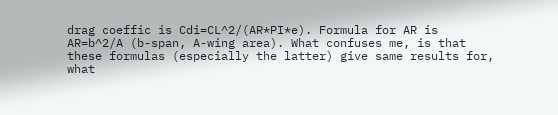drag coeffic is Cdi=CL^2/(AR*PI*e). Formula for AR is AR=b^2/A (b-span, A-wing area). What confuses me, is that these formulas (especially the latter) give same results for, what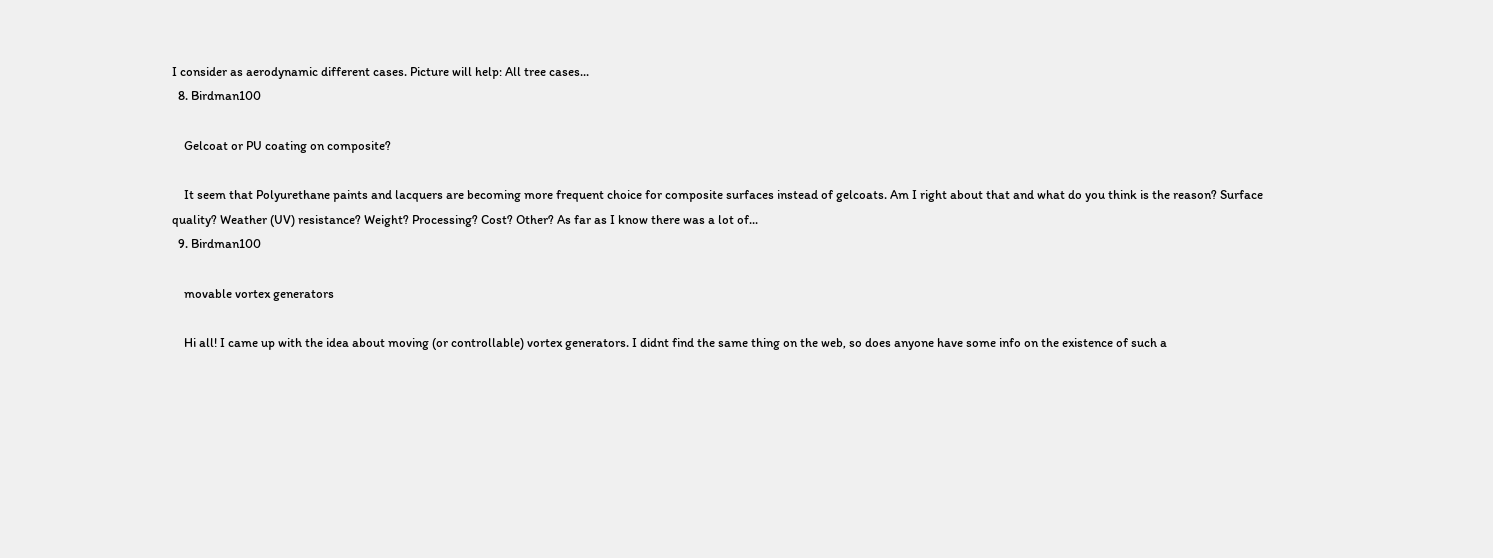I consider as aerodynamic different cases. Picture will help: All tree cases...
  8. Birdman100

    Gelcoat or PU coating on composite?

    It seem that Polyurethane paints and lacquers are becoming more frequent choice for composite surfaces instead of gelcoats. Am I right about that and what do you think is the reason? Surface quality? Weather (UV) resistance? Weight? Processing? Cost? Other? As far as I know there was a lot of...
  9. Birdman100

    movable vortex generators

    Hi all! I came up with the idea about moving (or controllable) vortex generators. I didnt find the same thing on the web, so does anyone have some info on the existence of such a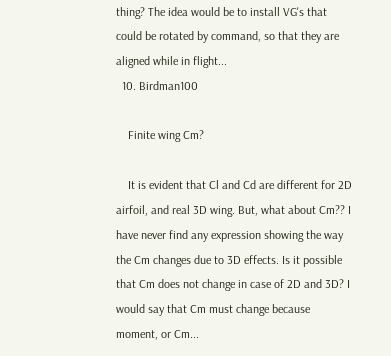thing? The idea would be to install VG's that could be rotated by command, so that they are aligned while in flight...
  10. Birdman100

    Finite wing Cm?

    It is evident that Cl and Cd are different for 2D airfoil, and real 3D wing. But, what about Cm?? I have never find any expression showing the way the Cm changes due to 3D effects. Is it possible that Cm does not change in case of 2D and 3D? I would say that Cm must change because moment, or Cm...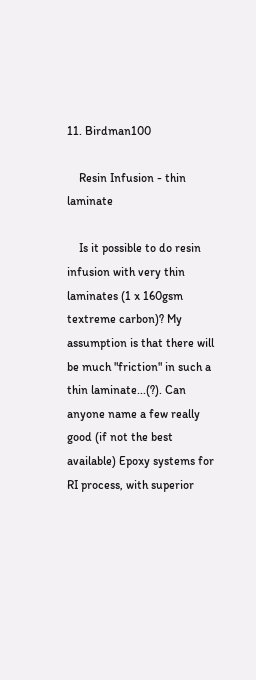11. Birdman100

    Resin Infusion - thin laminate

    Is it possible to do resin infusion with very thin laminates (1 x 160gsm textreme carbon)? My assumption is that there will be much "friction" in such a thin laminate...(?). Can anyone name a few really good (if not the best available) Epoxy systems for RI process, with superior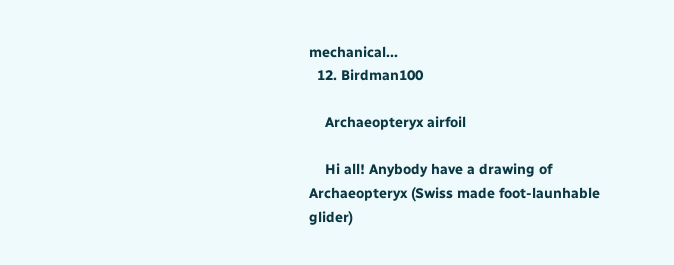mechanical...
  12. Birdman100

    Archaeopteryx airfoil

    Hi all! Anybody have a drawing of Archaeopteryx (Swiss made foot-launhable glider)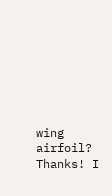wing airfoil? Thanks! I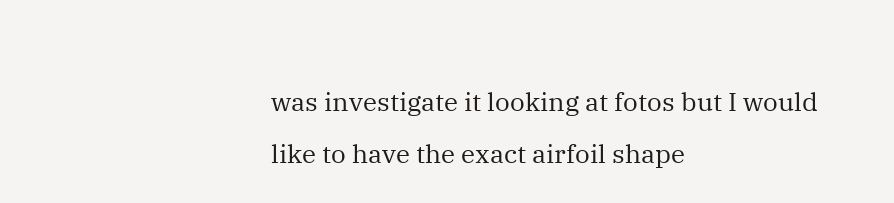was investigate it looking at fotos but I would like to have the exact airfoil shape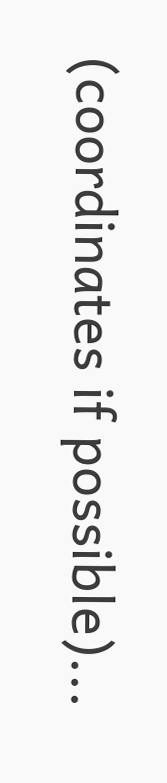(coordinates if possible)...